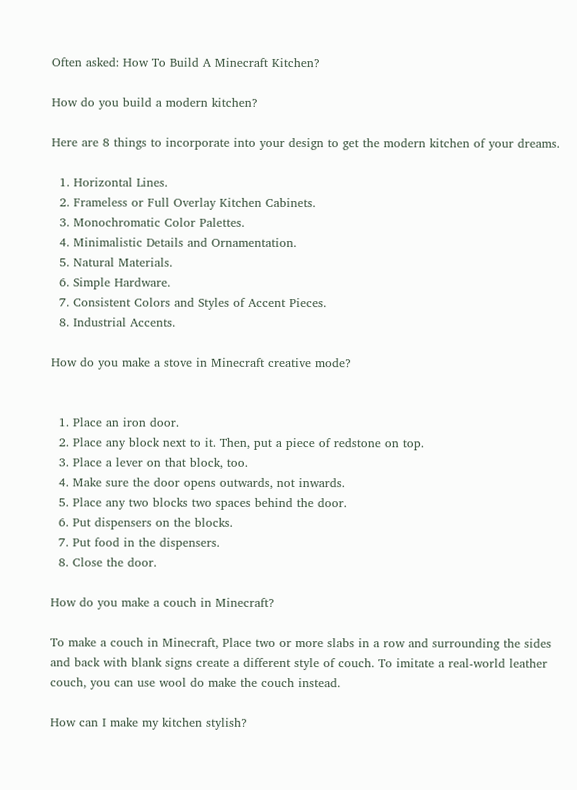Often asked: How To Build A Minecraft Kitchen?

How do you build a modern kitchen?

Here are 8 things to incorporate into your design to get the modern kitchen of your dreams.

  1. Horizontal Lines.
  2. Frameless or Full Overlay Kitchen Cabinets.
  3. Monochromatic Color Palettes.
  4. Minimalistic Details and Ornamentation.
  5. Natural Materials.
  6. Simple Hardware.
  7. Consistent Colors and Styles of Accent Pieces.
  8. Industrial Accents.

How do you make a stove in Minecraft creative mode?


  1. Place an iron door.
  2. Place any block next to it. Then, put a piece of redstone on top.
  3. Place a lever on that block, too.
  4. Make sure the door opens outwards, not inwards.
  5. Place any two blocks two spaces behind the door.
  6. Put dispensers on the blocks.
  7. Put food in the dispensers.
  8. Close the door.

How do you make a couch in Minecraft?

To make a couch in Minecraft, Place two or more slabs in a row and surrounding the sides and back with blank signs create a different style of couch. To imitate a real-world leather couch, you can use wool do make the couch instead.

How can I make my kitchen stylish?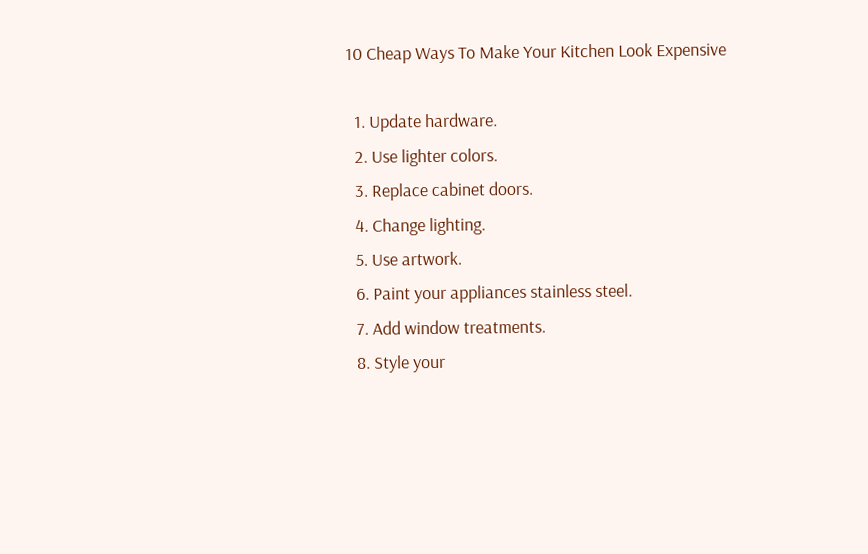10 Cheap Ways To Make Your Kitchen Look Expensive

  1. Update hardware.
  2. Use lighter colors.
  3. Replace cabinet doors.
  4. Change lighting.
  5. Use artwork.
  6. Paint your appliances stainless steel.
  7. Add window treatments.
  8. Style your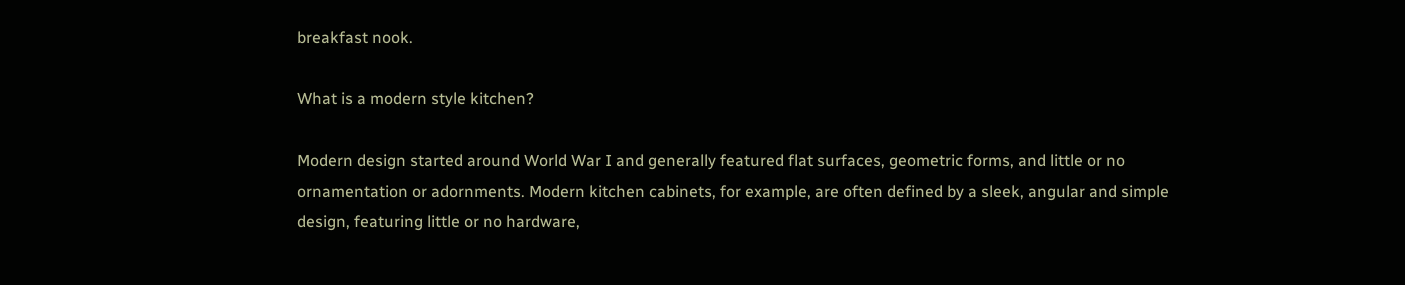breakfast nook.

What is a modern style kitchen?

Modern design started around World War I and generally featured flat surfaces, geometric forms, and little or no ornamentation or adornments. Modern kitchen cabinets, for example, are often defined by a sleek, angular and simple design, featuring little or no hardware,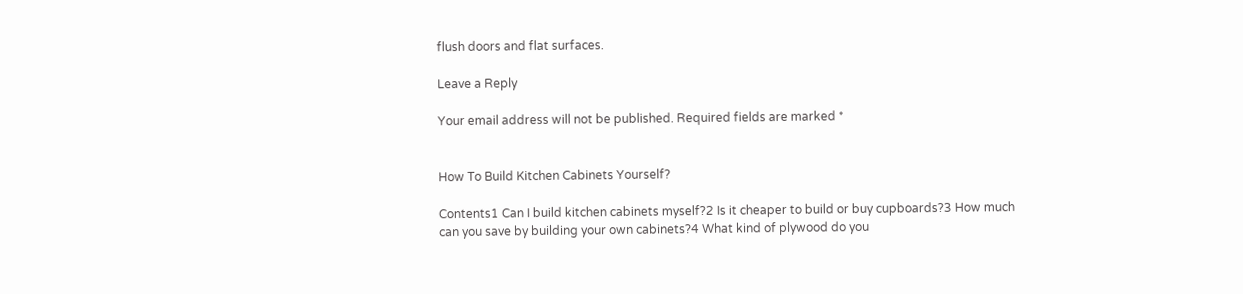flush doors and flat surfaces.

Leave a Reply

Your email address will not be published. Required fields are marked *


How To Build Kitchen Cabinets Yourself?

Contents1 Can I build kitchen cabinets myself?2 Is it cheaper to build or buy cupboards?3 How much can you save by building your own cabinets?4 What kind of plywood do you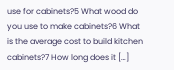use for cabinets?5 What wood do you use to make cabinets?6 What is the average cost to build kitchen cabinets?7 How long does it […]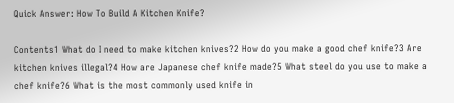Quick Answer: How To Build A Kitchen Knife?

Contents1 What do I need to make kitchen knives?2 How do you make a good chef knife?3 Are kitchen knives illegal?4 How are Japanese chef knife made?5 What steel do you use to make a chef knife?6 What is the most commonly used knife in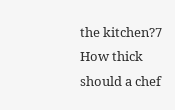the kitchen?7 How thick should a chef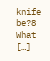knife be?8 What […]